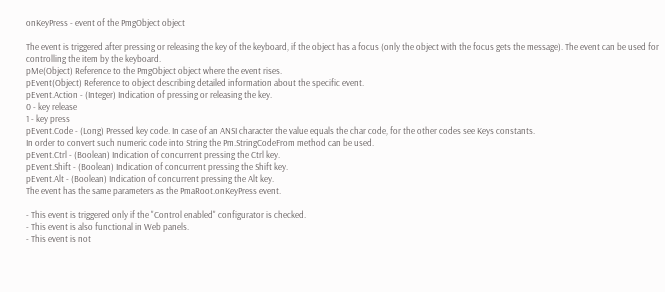onKeyPress - event of the PmgObject object

The event is triggered after pressing or releasing the key of the keyboard, if the object has a focus (only the object with the focus gets the message). The event can be used for controlling the item by the keyboard.
pMe(Object) Reference to the PmgObject object where the event rises.
pEvent(Object) Reference to object describing detailed information about the specific event.
pEvent.Action - (Integer) Indication of pressing or releasing the key.
0 - key release
1 - key press
pEvent.Code - (Long) Pressed key code. In case of an ANSI character the value equals the char code, for the other codes see Keys constants.
In order to convert such numeric code into String the Pm.StringCodeFrom method can be used.
pEvent.Ctrl - (Boolean) Indication of concurrent pressing the Ctrl key.
pEvent.Shift - (Boolean) Indication of concurrent pressing the Shift key.
pEvent.Alt - (Boolean) Indication of concurrent pressing the Alt key.
The event has the same parameters as the PmaRoot.onKeyPress event.

- This event is triggered only if the "Control enabled" configurator is checked.
- This event is also functional in Web panels.
- This event is not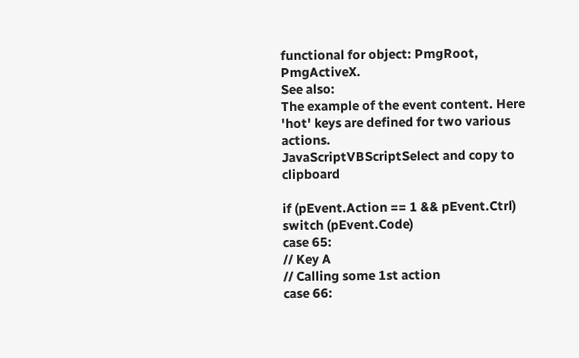functional for object: PmgRoot, PmgActiveX.
See also:
The example of the event content. Here 'hot' keys are defined for two various actions.
JavaScriptVBScriptSelect and copy to clipboard

if (pEvent.Action == 1 && pEvent.Ctrl)
switch (pEvent.Code)
case 65:
// Key A
// Calling some 1st action
case 66: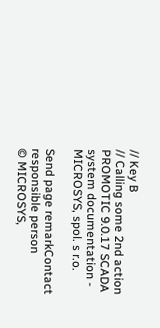// Key B
// Calling some 2nd action
PROMOTIC 9.0.17 SCADA system documentation - MICROSYS, spol. s r.o.

Send page remarkContact responsible person
© MICROSYS,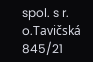spol. s r. o.Tavičská 845/21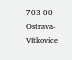703 00 Ostrava-Vítkovice